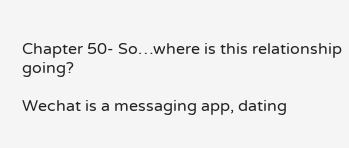Chapter 50- So…where is this relationship going?

Wechat is a messaging app, dating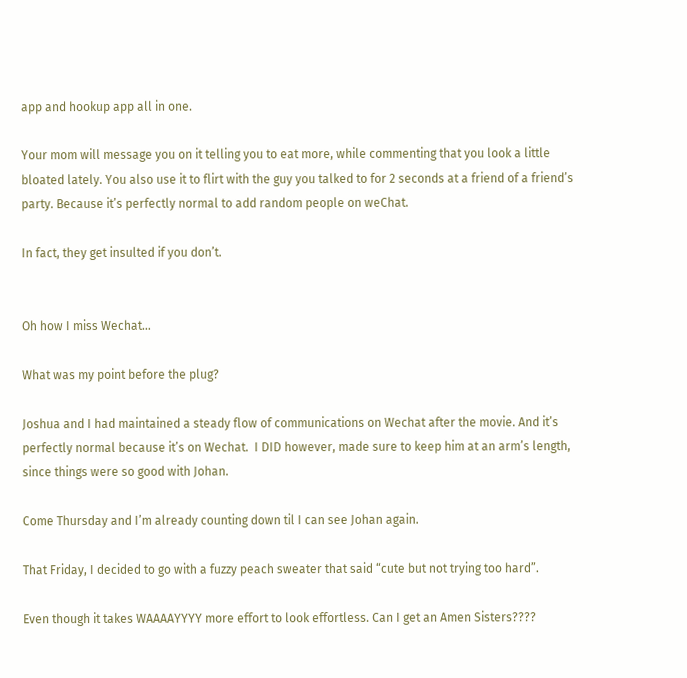app and hookup app all in one.

Your mom will message you on it telling you to eat more, while commenting that you look a little bloated lately. You also use it to flirt with the guy you talked to for 2 seconds at a friend of a friend’s party. Because it’s perfectly normal to add random people on weChat.

In fact, they get insulted if you don’t.


Oh how I miss Wechat…

What was my point before the plug?

Joshua and I had maintained a steady flow of communications on Wechat after the movie. And it’s perfectly normal because it’s on Wechat.  I DID however, made sure to keep him at an arm’s length, since things were so good with Johan.

Come Thursday and I’m already counting down til I can see Johan again.

That Friday, I decided to go with a fuzzy peach sweater that said “cute but not trying too hard”.

Even though it takes WAAAAYYYY more effort to look effortless. Can I get an Amen Sisters????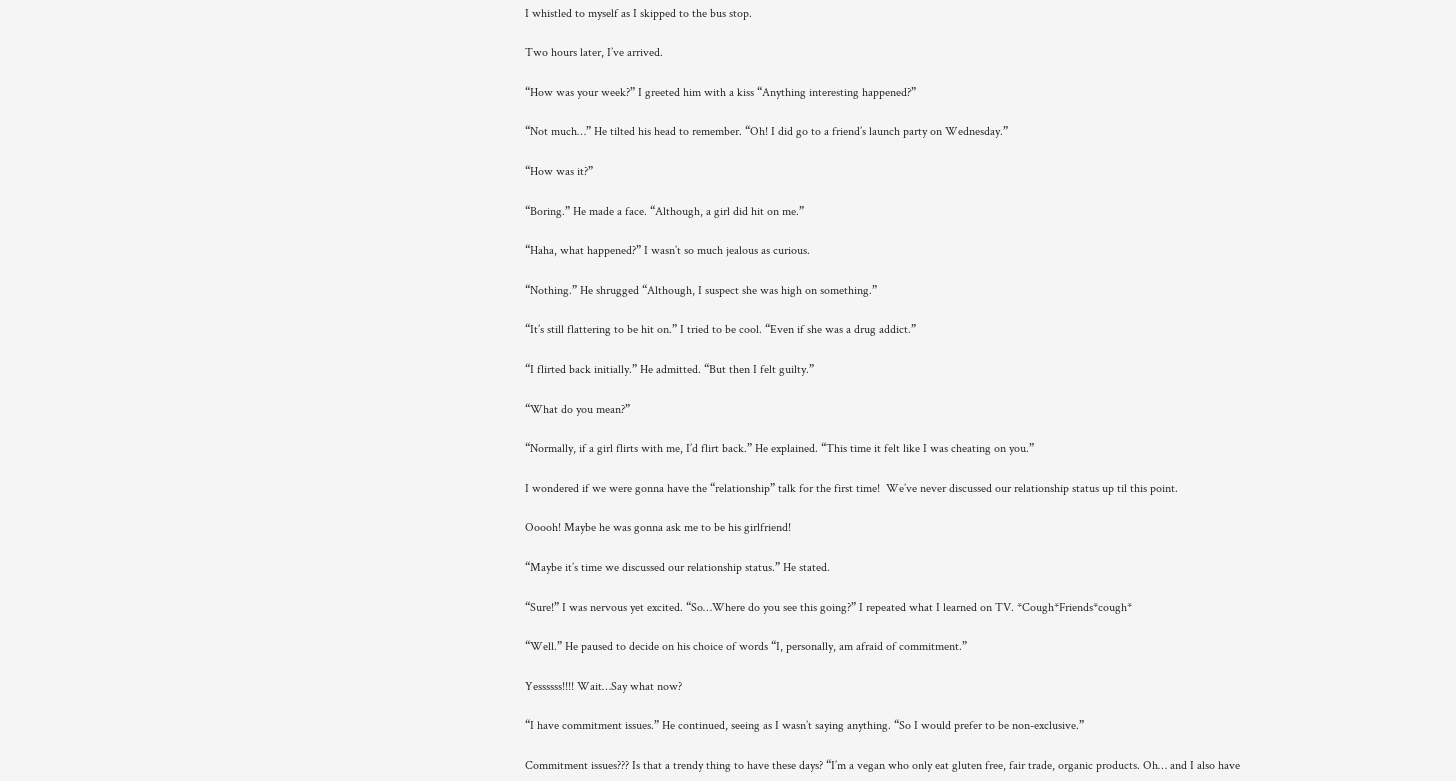I whistled to myself as I skipped to the bus stop.

Two hours later, I’ve arrived.

“How was your week?” I greeted him with a kiss “Anything interesting happened?”

“Not much…” He tilted his head to remember. “Oh! I did go to a friend’s launch party on Wednesday.”

“How was it?”

“Boring.” He made a face. “Although, a girl did hit on me.”

“Haha, what happened?” I wasn’t so much jealous as curious.

“Nothing.” He shrugged “Although, I suspect she was high on something.”

“It’s still flattering to be hit on.” I tried to be cool. “Even if she was a drug addict.”

“I flirted back initially.” He admitted. “But then I felt guilty.”

“What do you mean?”

“Normally, if a girl flirts with me, I’d flirt back.” He explained. “This time it felt like I was cheating on you.”

I wondered if we were gonna have the “relationship” talk for the first time!  We’ve never discussed our relationship status up til this point.

Ooooh! Maybe he was gonna ask me to be his girlfriend!

“Maybe it’s time we discussed our relationship status.” He stated.

“Sure!” I was nervous yet excited. “So…Where do you see this going?” I repeated what I learned on TV. *Cough*Friends*cough*

“Well.” He paused to decide on his choice of words “I, personally, am afraid of commitment.”

Yessssss!!!! Wait…Say what now?

“I have commitment issues.” He continued, seeing as I wasn’t saying anything. “So I would prefer to be non-exclusive.”

Commitment issues??? Is that a trendy thing to have these days? “I’m a vegan who only eat gluten free, fair trade, organic products. Oh… and I also have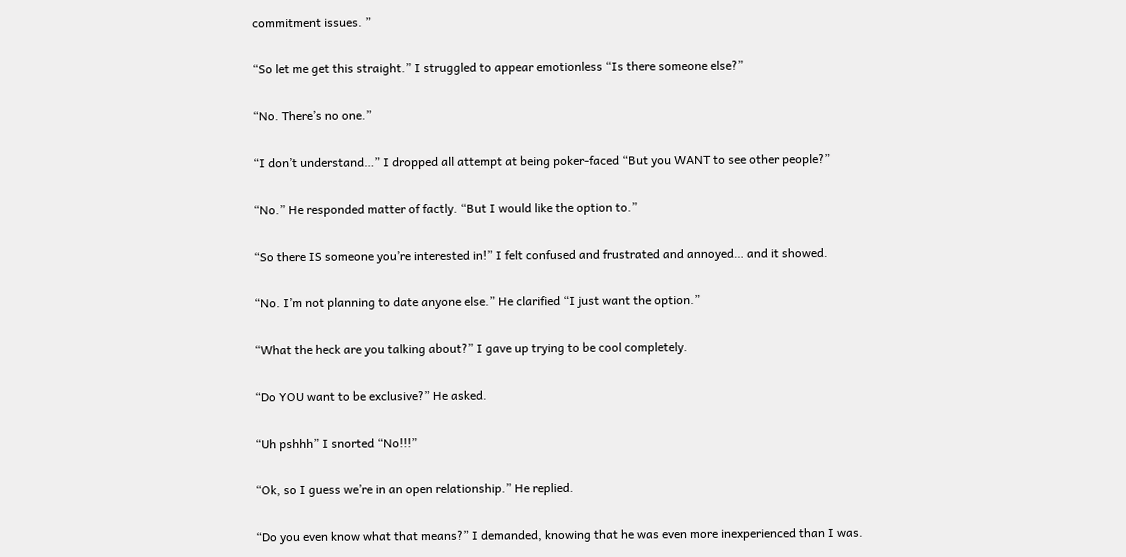commitment issues. ”

“So let me get this straight.” I struggled to appear emotionless “Is there someone else?”

“No. There’s no one.”

“I don’t understand…” I dropped all attempt at being poker-faced “But you WANT to see other people?”

“No.” He responded matter of factly. “But I would like the option to.”

“So there IS someone you’re interested in!” I felt confused and frustrated and annoyed… and it showed.

“No. I’m not planning to date anyone else.” He clarified “I just want the option.”

“What the heck are you talking about?” I gave up trying to be cool completely.

“Do YOU want to be exclusive?” He asked.

“Uh pshhh” I snorted “No!!!”

“Ok, so I guess we’re in an open relationship.” He replied.

“Do you even know what that means?” I demanded, knowing that he was even more inexperienced than I was.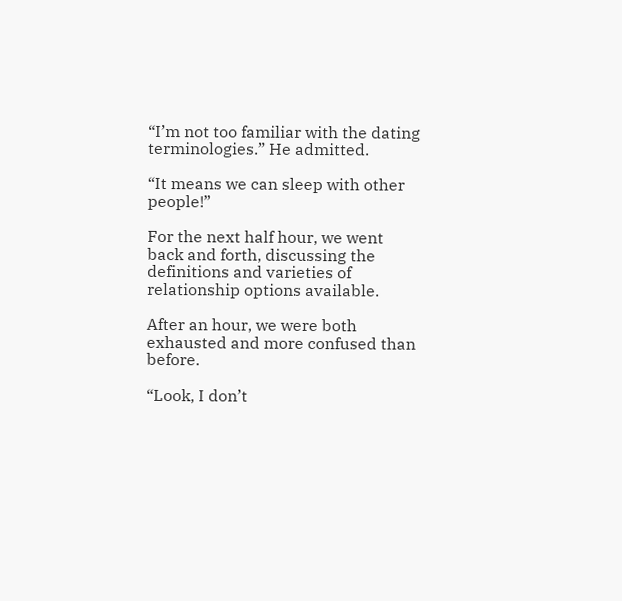“I’m not too familiar with the dating terminologies.” He admitted.

“It means we can sleep with other people!”

For the next half hour, we went back and forth, discussing the definitions and varieties of relationship options available.

After an hour, we were both exhausted and more confused than before.

“Look, I don’t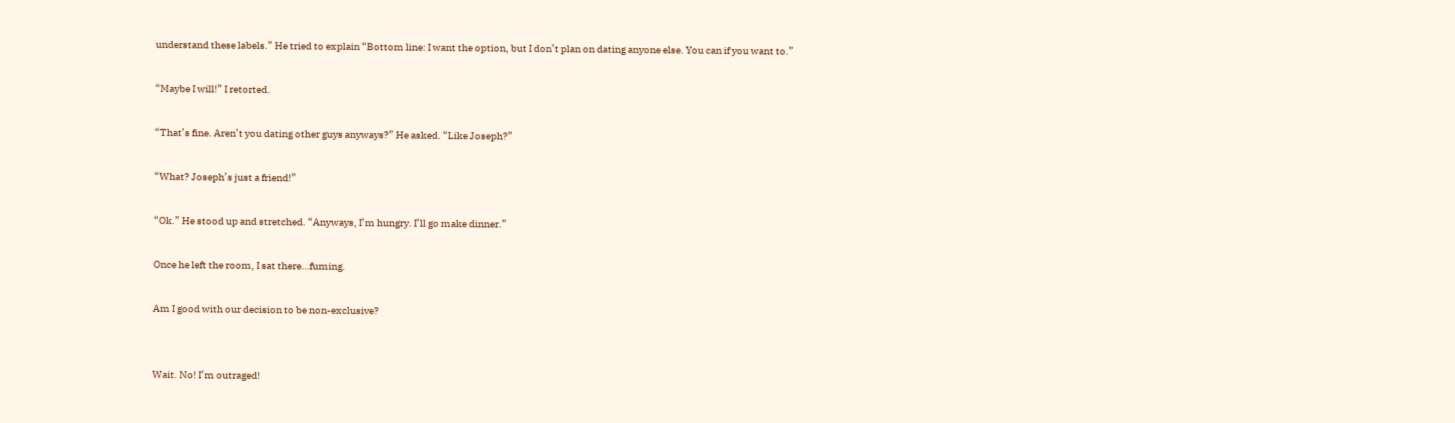understand these labels.” He tried to explain “Bottom line: I want the option, but I don’t plan on dating anyone else. You can if you want to.”

“Maybe I will!” I retorted.

“That’s fine. Aren’t you dating other guys anyways?” He asked. “Like Joseph?”

“What? Joseph’s just a friend!”

“Ok.” He stood up and stretched. “Anyways, I’m hungry. I’ll go make dinner.”

Once he left the room, I sat there…fuming.

Am I good with our decision to be non-exclusive?


Wait. No! I’m outraged!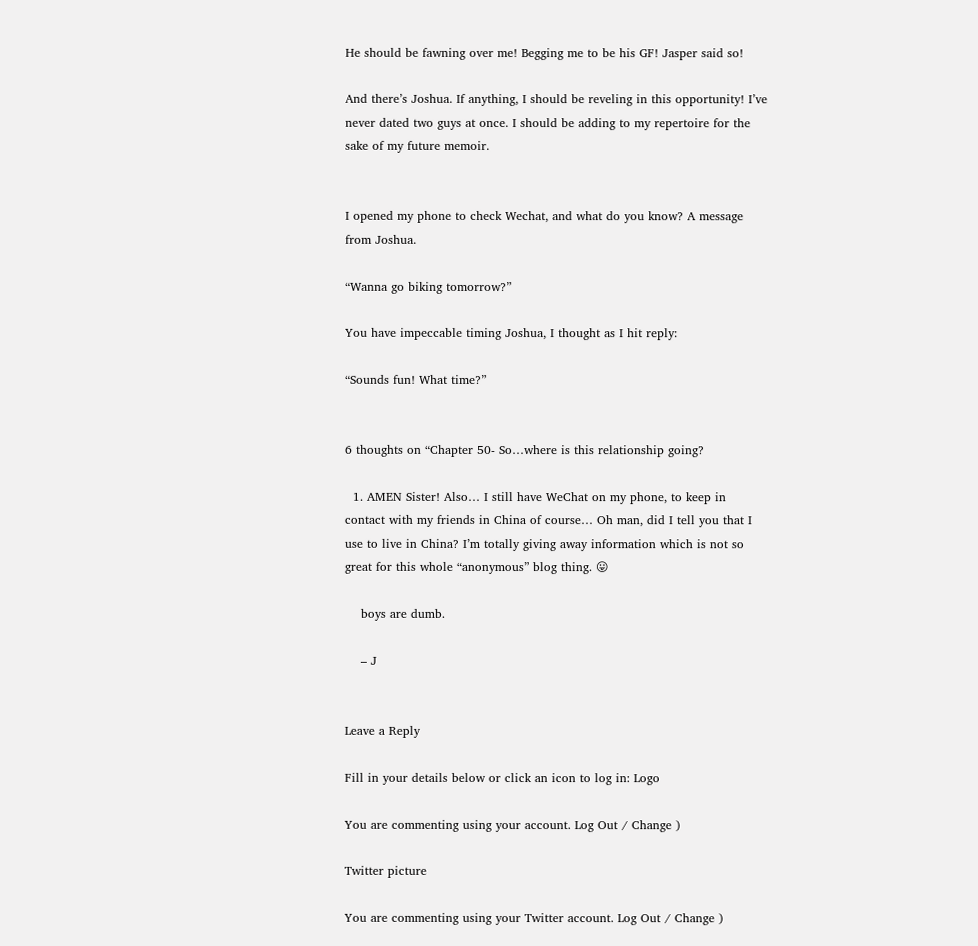He should be fawning over me! Begging me to be his GF! Jasper said so!

And there’s Joshua. If anything, I should be reveling in this opportunity! I’ve never dated two guys at once. I should be adding to my repertoire for the sake of my future memoir.


I opened my phone to check Wechat, and what do you know? A message from Joshua.

“Wanna go biking tomorrow?”

You have impeccable timing Joshua, I thought as I hit reply:

“Sounds fun! What time?”


6 thoughts on “Chapter 50- So…where is this relationship going?

  1. AMEN Sister! Also… I still have WeChat on my phone, to keep in contact with my friends in China of course… Oh man, did I tell you that I use to live in China? I’m totally giving away information which is not so great for this whole “anonymous” blog thing. 😛

    boys are dumb.

    – J


Leave a Reply

Fill in your details below or click an icon to log in: Logo

You are commenting using your account. Log Out / Change )

Twitter picture

You are commenting using your Twitter account. Log Out / Change )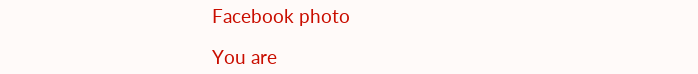Facebook photo

You are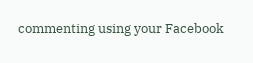commenting using your Facebook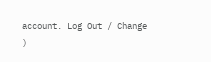account. Log Out / Change )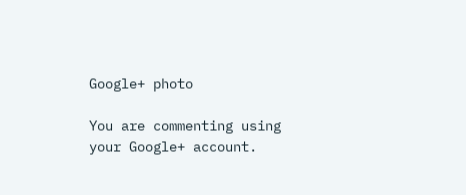Google+ photo

You are commenting using your Google+ account.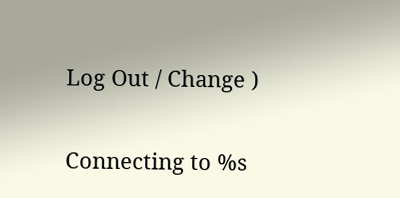Log Out / Change )

Connecting to %s